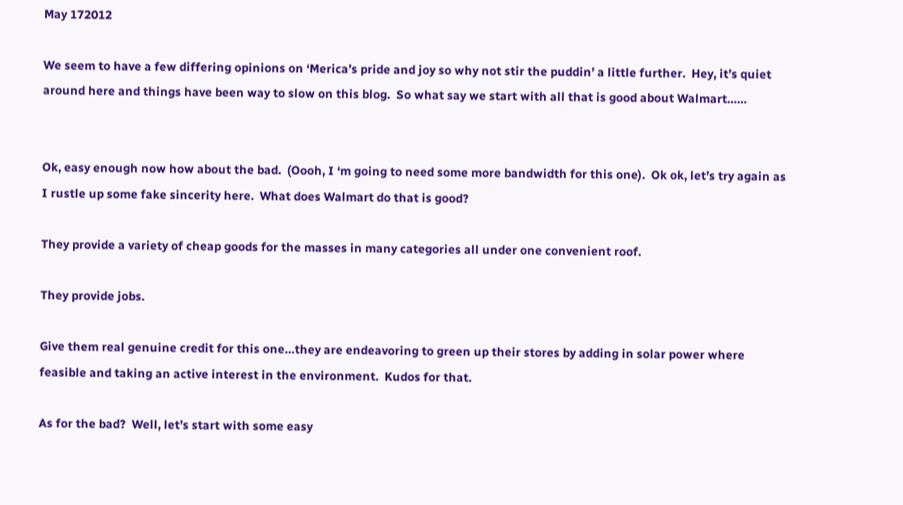May 172012

We seem to have a few differing opinions on ‘Merica’s pride and joy so why not stir the puddin’ a little further.  Hey, it’s quiet around here and things have been way to slow on this blog.  So what say we start with all that is good about Walmart……


Ok, easy enough now how about the bad.  (Oooh, I ‘m going to need some more bandwidth for this one).  Ok ok, let’s try again as I rustle up some fake sincerity here.  What does Walmart do that is good?

They provide a variety of cheap goods for the masses in many categories all under one convenient roof.

They provide jobs.

Give them real genuine credit for this one…they are endeavoring to green up their stores by adding in solar power where feasible and taking an active interest in the environment.  Kudos for that.

As for the bad?  Well, let’s start with some easy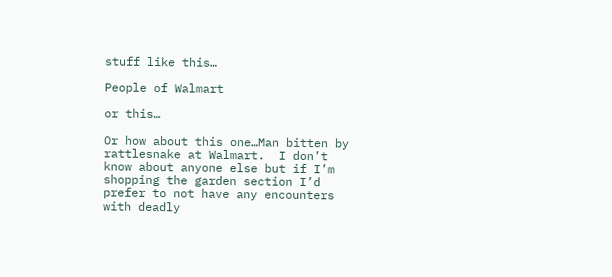stuff like this…

People of Walmart

or this…

Or how about this one…Man bitten by rattlesnake at Walmart.  I don’t know about anyone else but if I’m shopping the garden section I’d prefer to not have any encounters with deadly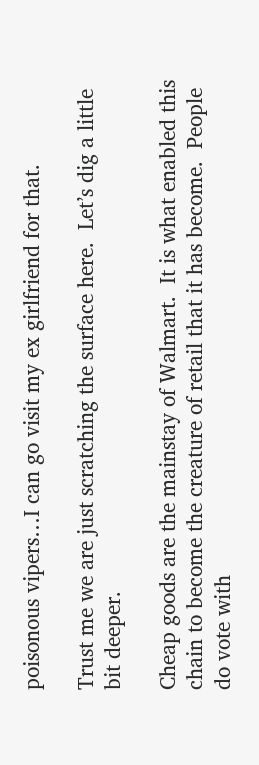poisonous vipers…I can go visit my ex girlfriend for that.

Trust me we are just scratching the surface here.  Let’s dig a little bit deeper.

Cheap goods are the mainstay of Walmart.  It is what enabled this chain to become the creature of retail that it has become.  People do vote with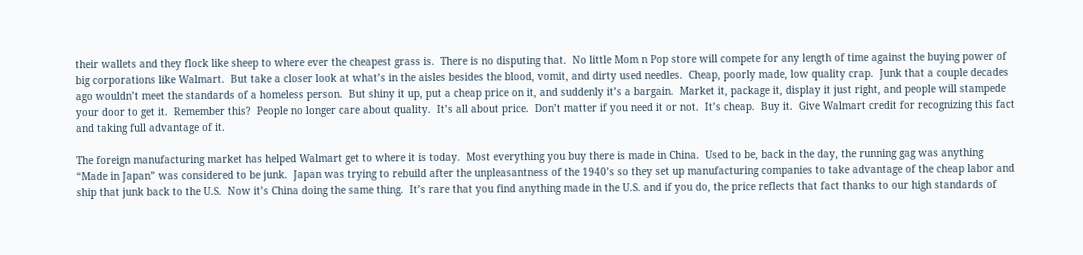their wallets and they flock like sheep to where ever the cheapest grass is.  There is no disputing that.  No little Mom n Pop store will compete for any length of time against the buying power of big corporations like Walmart.  But take a closer look at what’s in the aisles besides the blood, vomit, and dirty used needles.  Cheap, poorly made, low quality crap.  Junk that a couple decades ago wouldn’t meet the standards of a homeless person.  But shiny it up, put a cheap price on it, and suddenly it’s a bargain.  Market it, package it, display it just right, and people will stampede your door to get it.  Remember this?  People no longer care about quality.  It’s all about price.  Don’t matter if you need it or not.  It’s cheap.  Buy it.  Give Walmart credit for recognizing this fact and taking full advantage of it.

The foreign manufacturing market has helped Walmart get to where it is today.  Most everything you buy there is made in China.  Used to be, back in the day, the running gag was anything “Made in Japan” was considered to be junk.  Japan was trying to rebuild after the unpleasantness of the 1940’s so they set up manufacturing companies to take advantage of the cheap labor and ship that junk back to the U.S.  Now it’s China doing the same thing.  It’s rare that you find anything made in the U.S. and if you do, the price reflects that fact thanks to our high standards of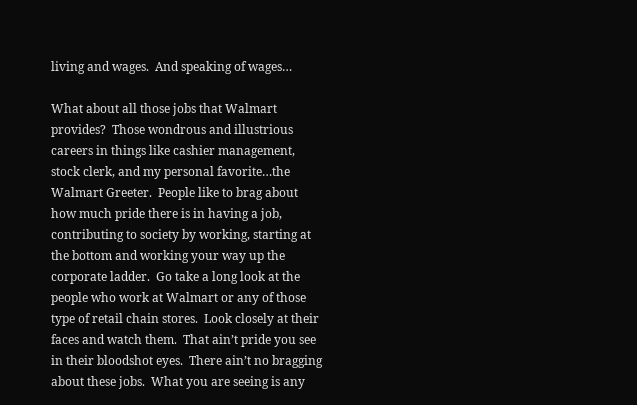living and wages.  And speaking of wages…

What about all those jobs that Walmart provides?  Those wondrous and illustrious careers in things like cashier management, stock clerk, and my personal favorite…the Walmart Greeter.  People like to brag about how much pride there is in having a job, contributing to society by working, starting at the bottom and working your way up the corporate ladder.  Go take a long look at the people who work at Walmart or any of those type of retail chain stores.  Look closely at their faces and watch them.  That ain’t pride you see in their bloodshot eyes.  There ain’t no bragging about these jobs.  What you are seeing is any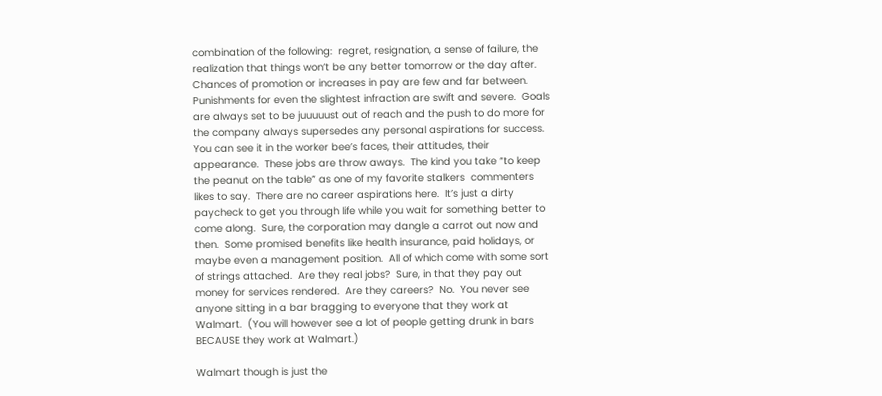combination of the following:  regret, resignation, a sense of failure, the realization that things won’t be any better tomorrow or the day after.  Chances of promotion or increases in pay are few and far between.  Punishments for even the slightest infraction are swift and severe.  Goals are always set to be juuuuust out of reach and the push to do more for the company always supersedes any personal aspirations for success.  You can see it in the worker bee’s faces, their attitudes, their appearance.  These jobs are throw aways.  The kind you take “to keep the peanut on the table” as one of my favorite stalkers  commenters likes to say.  There are no career aspirations here.  It’s just a dirty paycheck to get you through life while you wait for something better to come along.  Sure, the corporation may dangle a carrot out now and then.  Some promised benefits like health insurance, paid holidays, or maybe even a management position.  All of which come with some sort of strings attached.  Are they real jobs?  Sure, in that they pay out money for services rendered.  Are they careers?  No.  You never see anyone sitting in a bar bragging to everyone that they work at Walmart.  (You will however see a lot of people getting drunk in bars BECAUSE they work at Walmart.)

Walmart though is just the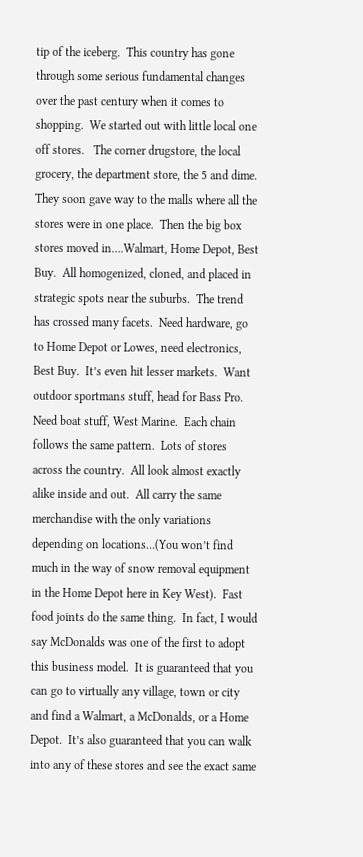tip of the iceberg.  This country has gone through some serious fundamental changes over the past century when it comes to shopping.  We started out with little local one off stores.   The corner drugstore, the local grocery, the department store, the 5 and dime.  They soon gave way to the malls where all the stores were in one place.  Then the big box stores moved in….Walmart, Home Depot, Best Buy.  All homogenized, cloned, and placed in strategic spots near the suburbs.  The trend has crossed many facets.  Need hardware, go to Home Depot or Lowes, need electronics, Best Buy.  It’s even hit lesser markets.  Want outdoor sportmans stuff, head for Bass Pro.  Need boat stuff, West Marine.  Each chain follows the same pattern.  Lots of stores across the country.  All look almost exactly alike inside and out.  All carry the same merchandise with the only variations depending on locations…(You won’t find much in the way of snow removal equipment in the Home Depot here in Key West).  Fast food joints do the same thing.  In fact, I would say McDonalds was one of the first to adopt this business model.  It is guaranteed that you can go to virtually any village, town or city and find a Walmart, a McDonalds, or a Home Depot.  It’s also guaranteed that you can walk into any of these stores and see the exact same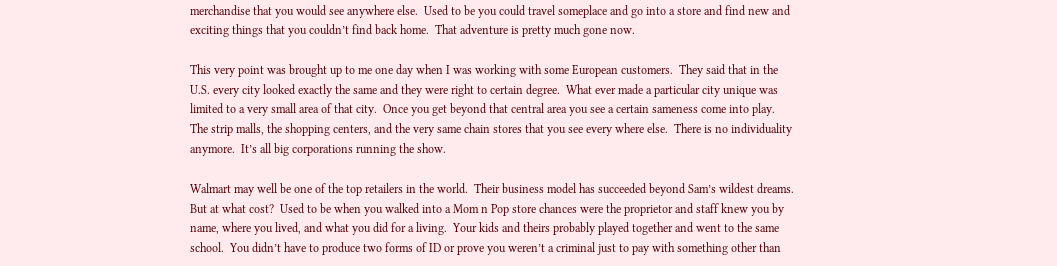merchandise that you would see anywhere else.  Used to be you could travel someplace and go into a store and find new and exciting things that you couldn’t find back home.  That adventure is pretty much gone now.

This very point was brought up to me one day when I was working with some European customers.  They said that in the U.S. every city looked exactly the same and they were right to certain degree.  What ever made a particular city unique was limited to a very small area of that city.  Once you get beyond that central area you see a certain sameness come into play.  The strip malls, the shopping centers, and the very same chain stores that you see every where else.  There is no individuality anymore.  It’s all big corporations running the show.

Walmart may well be one of the top retailers in the world.  Their business model has succeeded beyond Sam’s wildest dreams.  But at what cost?  Used to be when you walked into a Mom n Pop store chances were the proprietor and staff knew you by name, where you lived, and what you did for a living.  Your kids and theirs probably played together and went to the same school.  You didn’t have to produce two forms of ID or prove you weren’t a criminal just to pay with something other than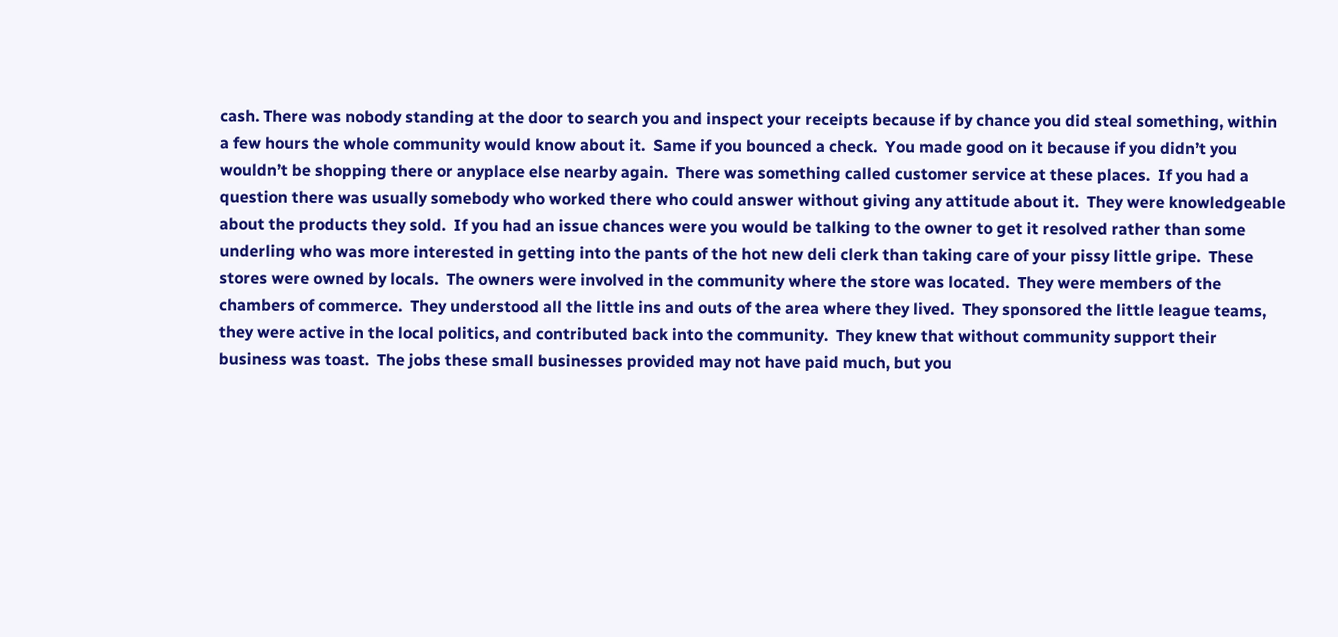cash. There was nobody standing at the door to search you and inspect your receipts because if by chance you did steal something, within a few hours the whole community would know about it.  Same if you bounced a check.  You made good on it because if you didn’t you wouldn’t be shopping there or anyplace else nearby again.  There was something called customer service at these places.  If you had a question there was usually somebody who worked there who could answer without giving any attitude about it.  They were knowledgeable about the products they sold.  If you had an issue chances were you would be talking to the owner to get it resolved rather than some underling who was more interested in getting into the pants of the hot new deli clerk than taking care of your pissy little gripe.  These stores were owned by locals.  The owners were involved in the community where the store was located.  They were members of the chambers of commerce.  They understood all the little ins and outs of the area where they lived.  They sponsored the little league teams, they were active in the local politics, and contributed back into the community.  They knew that without community support their business was toast.  The jobs these small businesses provided may not have paid much, but you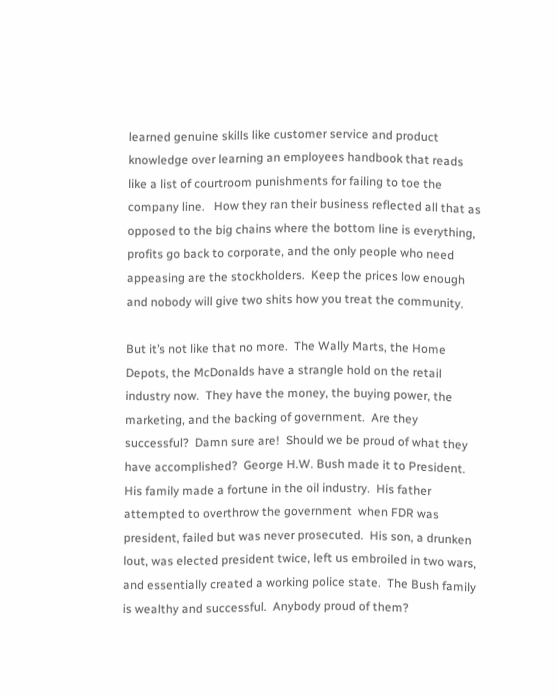learned genuine skills like customer service and product knowledge over learning an employees handbook that reads like a list of courtroom punishments for failing to toe the company line.   How they ran their business reflected all that as opposed to the big chains where the bottom line is everything, profits go back to corporate, and the only people who need appeasing are the stockholders.  Keep the prices low enough and nobody will give two shits how you treat the community.

But it’s not like that no more.  The Wally Marts, the Home Depots, the McDonalds have a strangle hold on the retail industry now.  They have the money, the buying power, the marketing, and the backing of government.  Are they successful?  Damn sure are!  Should we be proud of what they have accomplished?  George H.W. Bush made it to President.  His family made a fortune in the oil industry.  His father attempted to overthrow the government  when FDR was president, failed but was never prosecuted.  His son, a drunken lout, was elected president twice, left us embroiled in two wars, and essentially created a working police state.  The Bush family is wealthy and successful.  Anybody proud of them?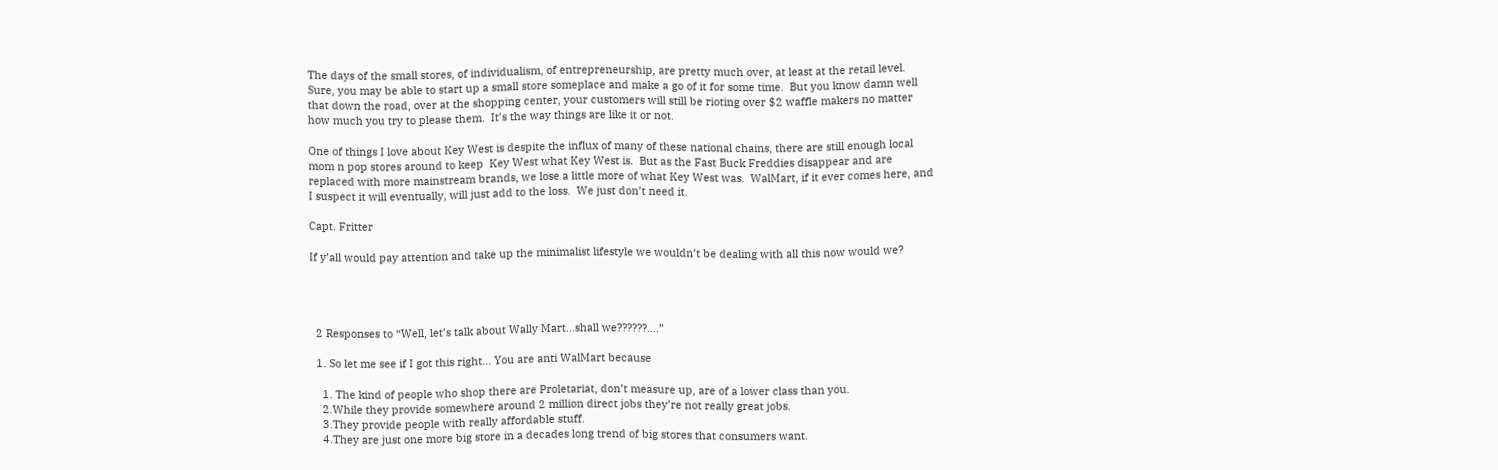The days of the small stores, of individualism, of entrepreneurship, are pretty much over, at least at the retail level.  Sure, you may be able to start up a small store someplace and make a go of it for some time.  But you know damn well that down the road, over at the shopping center, your customers will still be rioting over $2 waffle makers no matter how much you try to please them.  It’s the way things are like it or not.

One of things I love about Key West is despite the influx of many of these national chains, there are still enough local mom n pop stores around to keep  Key West what Key West is.  But as the Fast Buck Freddies disappear and are replaced with more mainstream brands, we lose a little more of what Key West was.  WalMart, if it ever comes here, and I suspect it will eventually, will just add to the loss.  We just don’t need it.

Capt. Fritter

If y’all would pay attention and take up the minimalist lifestyle we wouldn’t be dealing with all this now would we?




  2 Responses to “Well, let’s talk about Wally Mart…shall we??????….”

  1. So let me see if I got this right… You are anti WalMart because

    1. The kind of people who shop there are Proletariat, don’t measure up, are of a lower class than you.
    2.While they provide somewhere around 2 million direct jobs they’re not really great jobs.
    3.They provide people with really affordable stuff.
    4.They are just one more big store in a decades long trend of big stores that consumers want.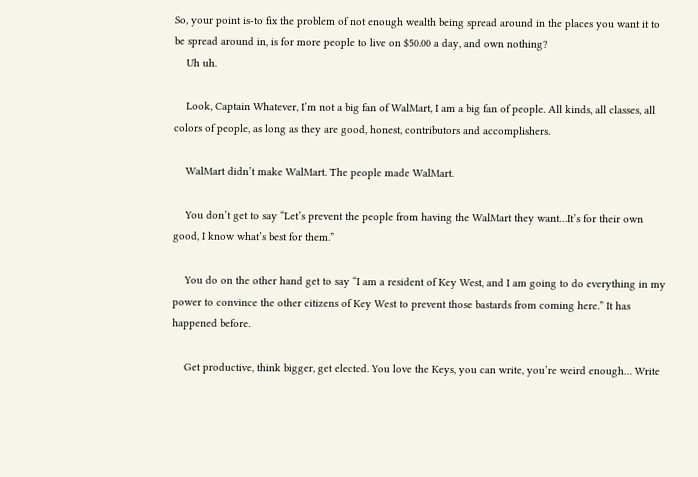So, your point is-to fix the problem of not enough wealth being spread around in the places you want it to be spread around in, is for more people to live on $50.00 a day, and own nothing?
    Uh uh.

    Look, Captain Whatever, I’m not a big fan of WalMart, I am a big fan of people. All kinds, all classes, all colors of people, as long as they are good, honest, contributors and accomplishers.

    WalMart didn’t make WalMart. The people made WalMart.

    You don’t get to say “Let’s prevent the people from having the WalMart they want…It’s for their own good, I know what’s best for them.”

    You do on the other hand get to say “I am a resident of Key West, and I am going to do everything in my power to convince the other citizens of Key West to prevent those bastards from coming here.” It has happened before.

    Get productive, think bigger, get elected. You love the Keys, you can write, you’re weird enough… Write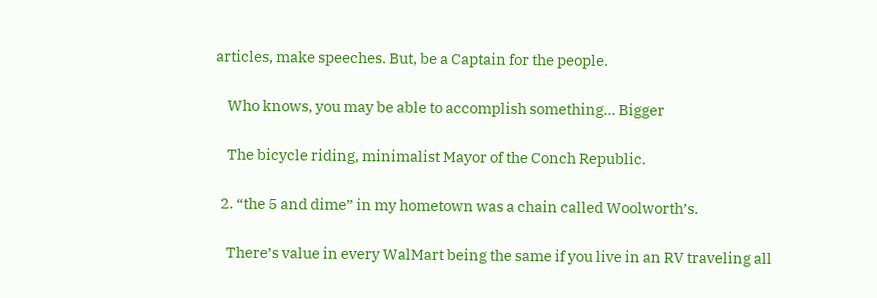articles, make speeches. But, be a Captain for the people.

    Who knows, you may be able to accomplish something… Bigger

    The bicycle riding, minimalist Mayor of the Conch Republic.

  2. “the 5 and dime” in my hometown was a chain called Woolworth’s.

    There’s value in every WalMart being the same if you live in an RV traveling all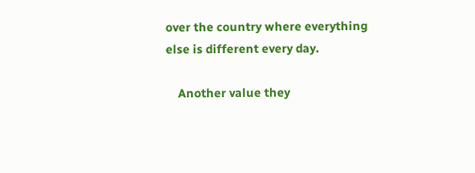over the country where everything else is different every day.

    Another value they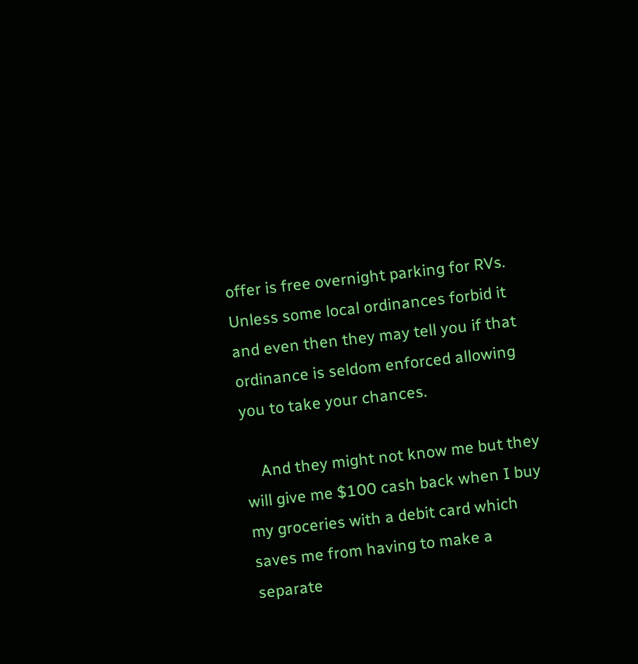offer is free overnight parking for RVs. Unless some local ordinances forbid it and even then they may tell you if that ordinance is seldom enforced allowing you to take your chances.

    And they might not know me but they will give me $100 cash back when I buy my groceries with a debit card which saves me from having to make a separate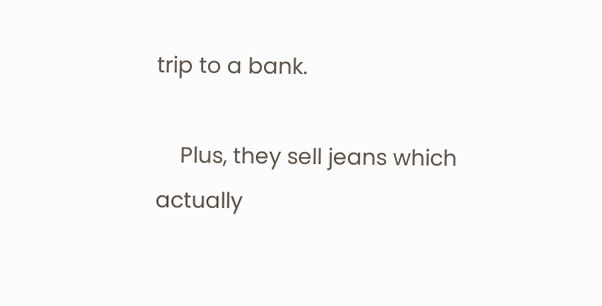trip to a bank.

    Plus, they sell jeans which actually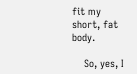fit my short, fat body.

    So, yes, I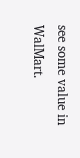see some value in WalMart.